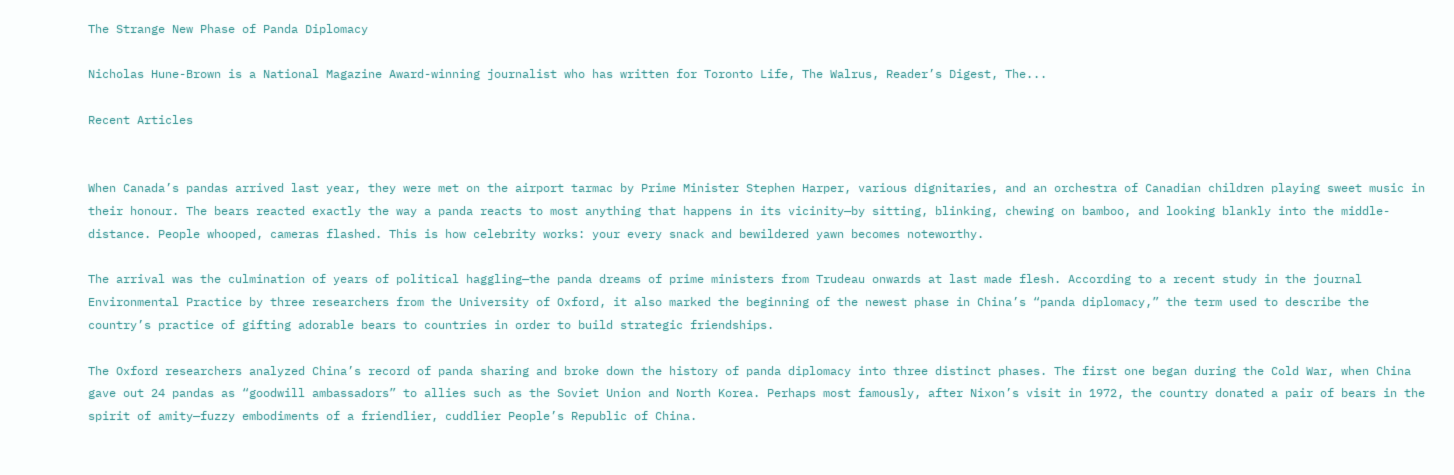The Strange New Phase of Panda Diplomacy

Nicholas Hune-Brown is a National Magazine Award-winning journalist who has written for Toronto Life, The Walrus, Reader’s Digest, The...

Recent Articles


When Canada’s pandas arrived last year, they were met on the airport tarmac by Prime Minister Stephen Harper, various dignitaries, and an orchestra of Canadian children playing sweet music in their honour. The bears reacted exactly the way a panda reacts to most anything that happens in its vicinity—by sitting, blinking, chewing on bamboo, and looking blankly into the middle-distance. People whooped, cameras flashed. This is how celebrity works: your every snack and bewildered yawn becomes noteworthy.

The arrival was the culmination of years of political haggling—the panda dreams of prime ministers from Trudeau onwards at last made flesh. According to a recent study in the journal Environmental Practice by three researchers from the University of Oxford, it also marked the beginning of the newest phase in China’s “panda diplomacy,” the term used to describe the country’s practice of gifting adorable bears to countries in order to build strategic friendships.

The Oxford researchers analyzed China’s record of panda sharing and broke down the history of panda diplomacy into three distinct phases. The first one began during the Cold War, when China gave out 24 pandas as “goodwill ambassadors” to allies such as the Soviet Union and North Korea. Perhaps most famously, after Nixon’s visit in 1972, the country donated a pair of bears in the spirit of amity—fuzzy embodiments of a friendlier, cuddlier People’s Republic of China.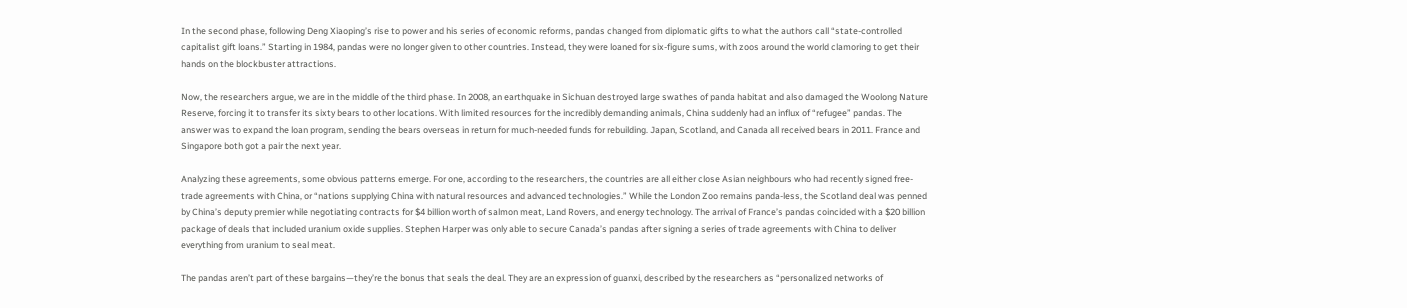In the second phase, following Deng Xiaoping’s rise to power and his series of economic reforms, pandas changed from diplomatic gifts to what the authors call “state-controlled capitalist gift loans.” Starting in 1984, pandas were no longer given to other countries. Instead, they were loaned for six-figure sums, with zoos around the world clamoring to get their hands on the blockbuster attractions.

Now, the researchers argue, we are in the middle of the third phase. In 2008, an earthquake in Sichuan destroyed large swathes of panda habitat and also damaged the Woolong Nature Reserve, forcing it to transfer its sixty bears to other locations. With limited resources for the incredibly demanding animals, China suddenly had an influx of “refugee” pandas. The answer was to expand the loan program, sending the bears overseas in return for much-needed funds for rebuilding. Japan, Scotland, and Canada all received bears in 2011. France and Singapore both got a pair the next year.

Analyzing these agreements, some obvious patterns emerge. For one, according to the researchers, the countries are all either close Asian neighbours who had recently signed free-trade agreements with China, or “nations supplying China with natural resources and advanced technologies.” While the London Zoo remains panda-less, the Scotland deal was penned by China’s deputy premier while negotiating contracts for $4 billion worth of salmon meat, Land Rovers, and energy technology. The arrival of France’s pandas coincided with a $20 billion package of deals that included uranium oxide supplies. Stephen Harper was only able to secure Canada’s pandas after signing a series of trade agreements with China to deliver everything from uranium to seal meat.

The pandas aren’t part of these bargains—they’re the bonus that seals the deal. They are an expression of guanxi, described by the researchers as “personalized networks of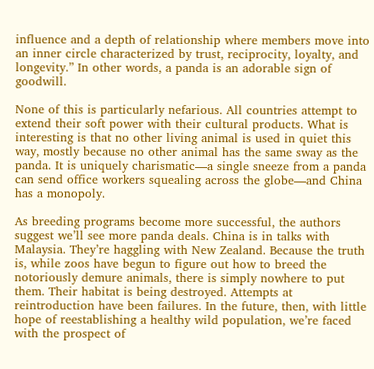influence and a depth of relationship where members move into an inner circle characterized by trust, reciprocity, loyalty, and longevity.” In other words, a panda is an adorable sign of goodwill.

None of this is particularly nefarious. All countries attempt to extend their soft power with their cultural products. What is interesting is that no other living animal is used in quiet this way, mostly because no other animal has the same sway as the panda. It is uniquely charismatic—a single sneeze from a panda can send office workers squealing across the globe—and China has a monopoly.

As breeding programs become more successful, the authors suggest we’ll see more panda deals. China is in talks with Malaysia. They’re haggling with New Zealand. Because the truth is, while zoos have begun to figure out how to breed the notoriously demure animals, there is simply nowhere to put them. Their habitat is being destroyed. Attempts at reintroduction have been failures. In the future, then, with little hope of reestablishing a healthy wild population, we’re faced with the prospect of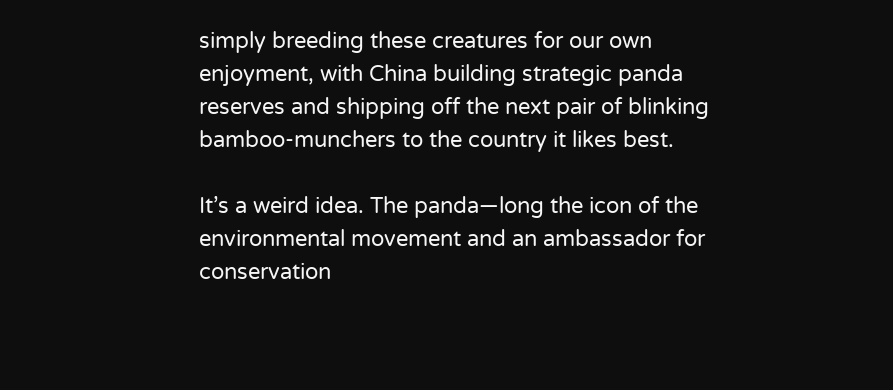simply breeding these creatures for our own enjoyment, with China building strategic panda reserves and shipping off the next pair of blinking bamboo-munchers to the country it likes best.

It’s a weird idea. The panda—long the icon of the environmental movement and an ambassador for conservation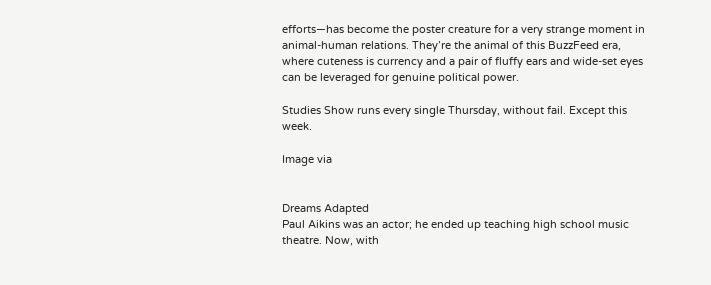efforts—has become the poster creature for a very strange moment in animal-human relations. They’re the animal of this BuzzFeed era, where cuteness is currency and a pair of fluffy ears and wide-set eyes can be leveraged for genuine political power.

Studies Show runs every single Thursday, without fail. Except this week.

Image via


Dreams Adapted
Paul Aikins was an actor; he ended up teaching high school music theatre. Now, with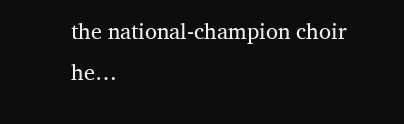the national-champion choir he…